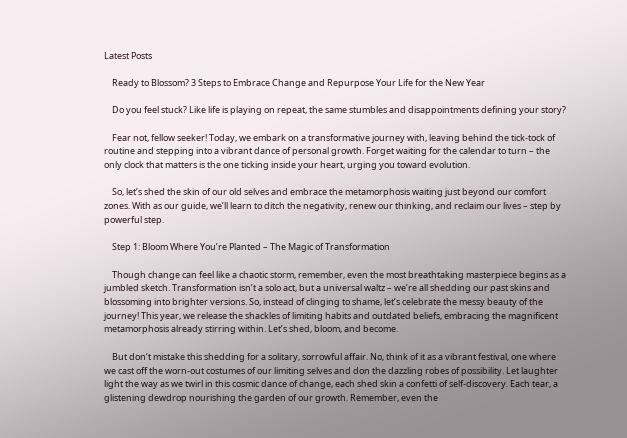Latest Posts

    Ready to Blossom? 3 Steps to Embrace Change and Repurpose Your Life for the New Year

    Do you feel stuck? Like life is playing on repeat, the same stumbles and disappointments defining your story?

    Fear not, fellow seeker! Today, we embark on a transformative journey with, leaving behind the tick-tock of routine and stepping into a vibrant dance of personal growth. Forget waiting for the calendar to turn – the only clock that matters is the one ticking inside your heart, urging you toward evolution.

    So, let’s shed the skin of our old selves and embrace the metamorphosis waiting just beyond our comfort zones. With as our guide, we’ll learn to ditch the negativity, renew our thinking, and reclaim our lives – step by powerful step.

    Step 1: Bloom Where You’re Planted – The Magic of Transformation

    Though change can feel like a chaotic storm, remember, even the most breathtaking masterpiece begins as a jumbled sketch. Transformation isn’t a solo act, but a universal waltz – we’re all shedding our past skins and blossoming into brighter versions. So, instead of clinging to shame, let’s celebrate the messy beauty of the journey! This year, we release the shackles of limiting habits and outdated beliefs, embracing the magnificent metamorphosis already stirring within. Let’s shed, bloom, and become.

    But don’t mistake this shedding for a solitary, sorrowful affair. No, think of it as a vibrant festival, one where we cast off the worn-out costumes of our limiting selves and don the dazzling robes of possibility. Let laughter light the way as we twirl in this cosmic dance of change, each shed skin a confetti of self-discovery. Each tear, a glistening dewdrop nourishing the garden of our growth. Remember, even the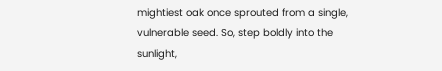mightiest oak once sprouted from a single, vulnerable seed. So, step boldly into the sunlight,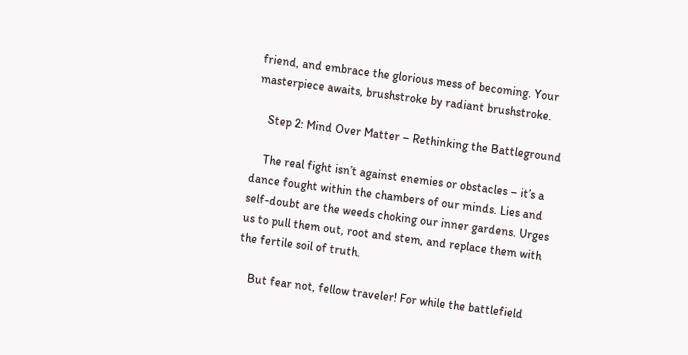friend, and embrace the glorious mess of becoming. Your masterpiece awaits, brushstroke by radiant brushstroke.

    Step 2: Mind Over Matter – Rethinking the Battleground

    The real fight isn’t against enemies or obstacles – it’s a dance fought within the chambers of our minds. Lies and self-doubt are the weeds choking our inner gardens. Urges us to pull them out, root and stem, and replace them with the fertile soil of truth.

    But fear not, fellow traveler! For while the battlefield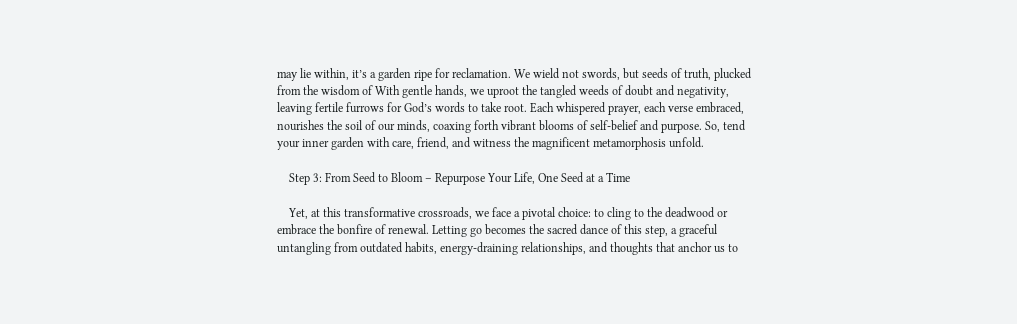may lie within, it’s a garden ripe for reclamation. We wield not swords, but seeds of truth, plucked from the wisdom of With gentle hands, we uproot the tangled weeds of doubt and negativity, leaving fertile furrows for God’s words to take root. Each whispered prayer, each verse embraced, nourishes the soil of our minds, coaxing forth vibrant blooms of self-belief and purpose. So, tend your inner garden with care, friend, and witness the magnificent metamorphosis unfold.

    Step 3: From Seed to Bloom – Repurpose Your Life, One Seed at a Time

    Yet, at this transformative crossroads, we face a pivotal choice: to cling to the deadwood or embrace the bonfire of renewal. Letting go becomes the sacred dance of this step, a graceful untangling from outdated habits, energy-draining relationships, and thoughts that anchor us to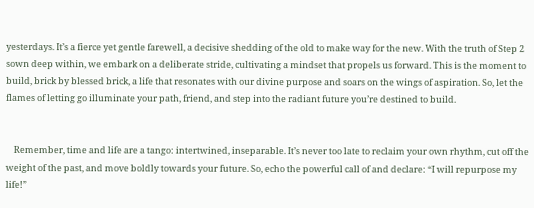yesterdays. It’s a fierce yet gentle farewell, a decisive shedding of the old to make way for the new. With the truth of Step 2 sown deep within, we embark on a deliberate stride, cultivating a mindset that propels us forward. This is the moment to build, brick by blessed brick, a life that resonates with our divine purpose and soars on the wings of aspiration. So, let the flames of letting go illuminate your path, friend, and step into the radiant future you’re destined to build.


    Remember, time and life are a tango: intertwined, inseparable. It’s never too late to reclaim your own rhythm, cut off the weight of the past, and move boldly towards your future. So, echo the powerful call of and declare: “I will repurpose my life!”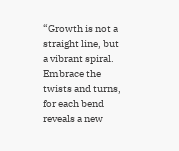“Growth is not a straight line, but a vibrant spiral. Embrace the twists and turns, for each bend reveals a new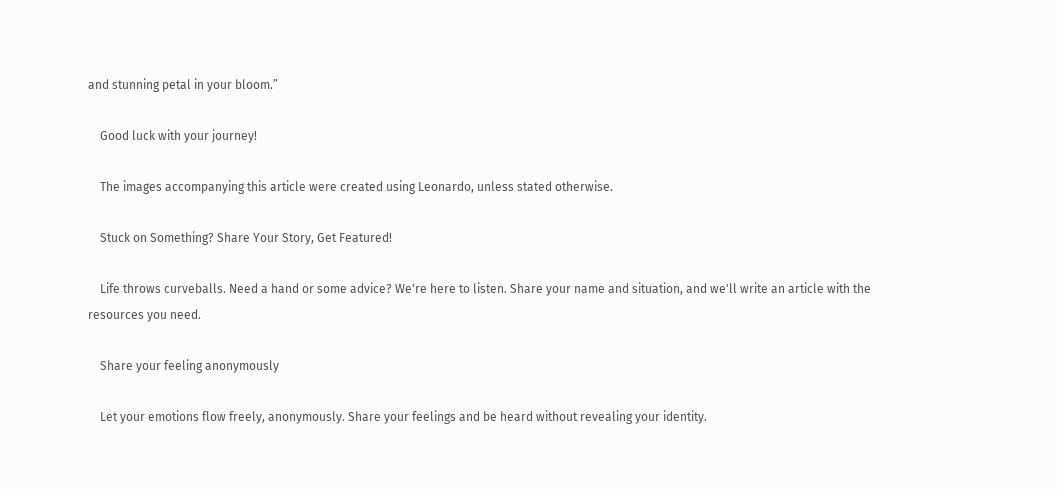and stunning petal in your bloom.”

    Good luck with your journey!

    The images accompanying this article were created using Leonardo, unless stated otherwise.

    Stuck on Something? Share Your Story, Get Featured!

    Life throws curveballs. Need a hand or some advice? We're here to listen. Share your name and situation, and we'll write an article with the resources you need.

    Share your feeling anonymously

    Let your emotions flow freely, anonymously. Share your feelings and be heard without revealing your identity.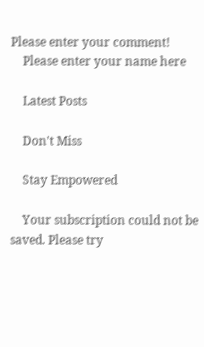Please enter your comment!
    Please enter your name here

    Latest Posts

    Don't Miss

    Stay Empowered

    Your subscription could not be saved. Please try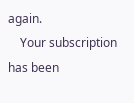again.
    Your subscription has been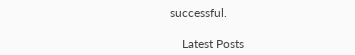successful.

    Latest Posts